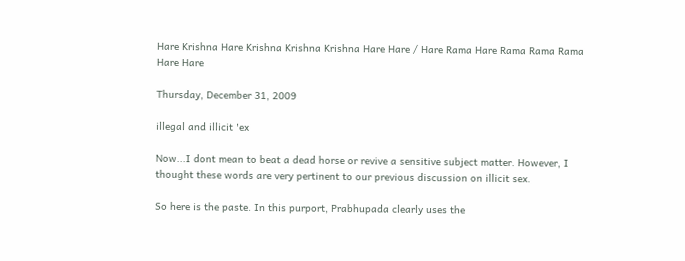Hare Krishna Hare Krishna Krishna Krishna Hare Hare / Hare Rama Hare Rama Rama Rama Hare Hare

Thursday, December 31, 2009

illegal and illicit 'ex

Now...I dont mean to beat a dead horse or revive a sensitive subject matter. However, I thought these words are very pertinent to our previous discussion on illicit sex.

So here is the paste. In this purport, Prabhupada clearly uses the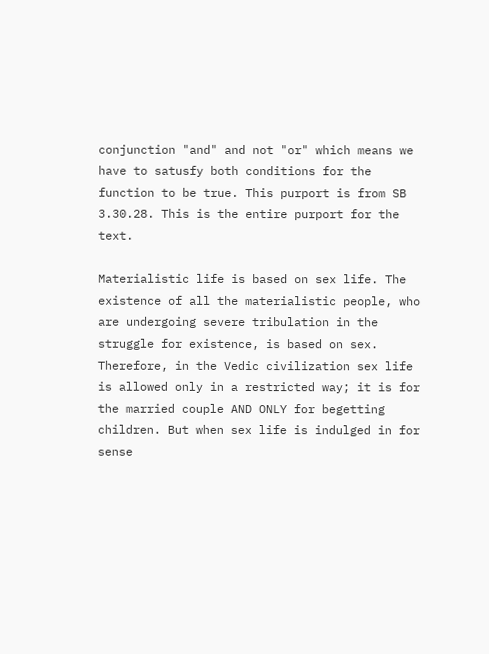conjunction "and" and not "or" which means we have to satusfy both conditions for the function to be true. This purport is from SB 3.30.28. This is the entire purport for the text.

Materialistic life is based on sex life. The existence of all the materialistic people, who are undergoing severe tribulation in the struggle for existence, is based on sex. Therefore, in the Vedic civilization sex life is allowed only in a restricted way; it is for the married couple AND ONLY for begetting children. But when sex life is indulged in for sense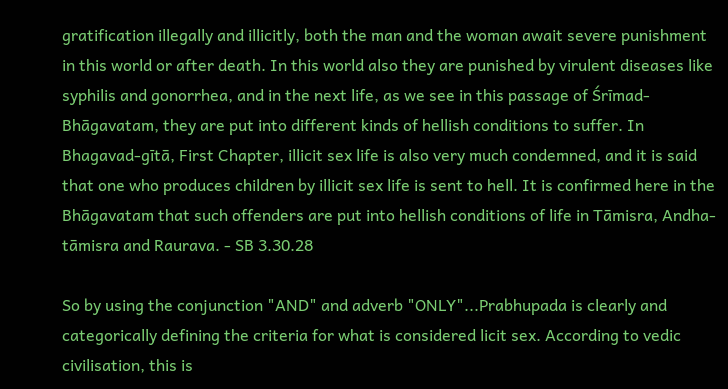gratification illegally and illicitly, both the man and the woman await severe punishment in this world or after death. In this world also they are punished by virulent diseases like syphilis and gonorrhea, and in the next life, as we see in this passage of Śrīmad-Bhāgavatam, they are put into different kinds of hellish conditions to suffer. In Bhagavad-gītā, First Chapter, illicit sex life is also very much condemned, and it is said that one who produces children by illicit sex life is sent to hell. It is confirmed here in the Bhāgavatam that such offenders are put into hellish conditions of life in Tāmisra, Andha-tāmisra and Raurava. - SB 3.30.28

So by using the conjunction "AND" and adverb "ONLY"...Prabhupada is clearly and categorically defining the criteria for what is considered licit sex. According to vedic civilisation, this is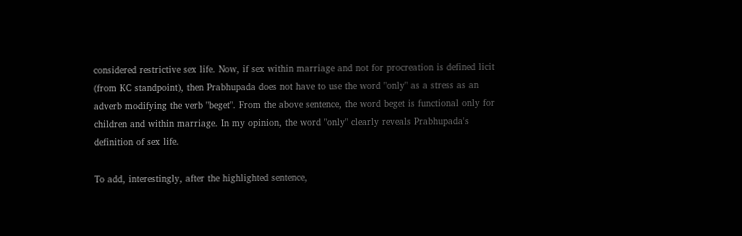considered restrictive sex life. Now, if sex within marriage and not for procreation is defined licit (from KC standpoint), then Prabhupada does not have to use the word "only" as a stress as an adverb modifying the verb "beget". From the above sentence, the word beget is functional only for children and within marriage. In my opinion, the word "only" clearly reveals Prabhupada's definition of sex life.

To add, interestingly, after the highlighted sentence,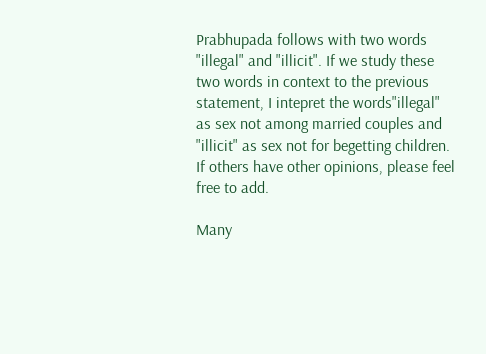Prabhupada follows with two words "illegal" and "illicit". If we study these two words in context to the previous statement, I intepret the words"illegal" as sex not among married couples and "illicit" as sex not for begetting children. If others have other opinions, please feel free to add.

Many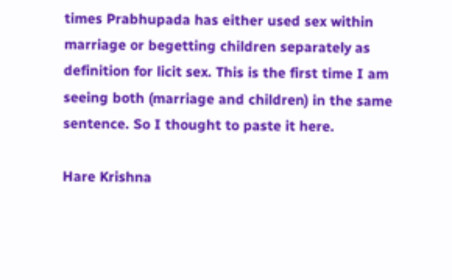times Prabhupada has either used sex within marriage or begetting children separately as definition for licit sex. This is the first time I am seeing both (marriage and children) in the same sentence. So I thought to paste it here.

Hare Krishna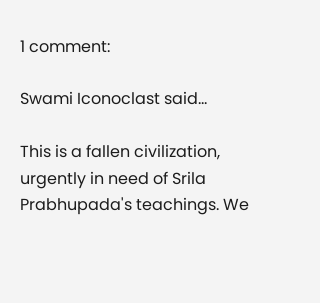1 comment:

Swami Iconoclast said...

This is a fallen civilization, urgently in need of Srila Prabhupada's teachings. We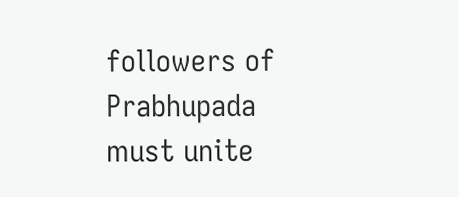followers of Prabhupada must unite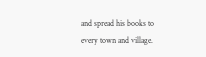and spread his books to every town and village.